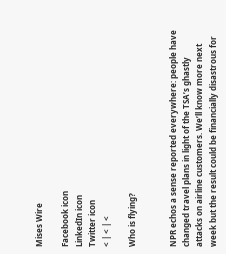Mises Wire

Facebook icon
LinkedIn icon
Twitter icon
< | < | <

Who is flying?


NPR echos a sense reported everywhere: people have changed travel plans in light of the TSA’s ghastly attacks on airline customers. We’ll know more next week but the result could be financially disastrous for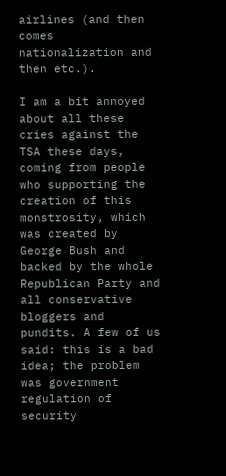airlines (and then comes nationalization and then etc.).

I am a bit annoyed about all these cries against the TSA these days, coming from people who supporting the creation of this monstrosity, which was created by George Bush and backed by the whole Republican Party and all conservative bloggers and pundits. A few of us said: this is a bad idea; the problem was government regulation of security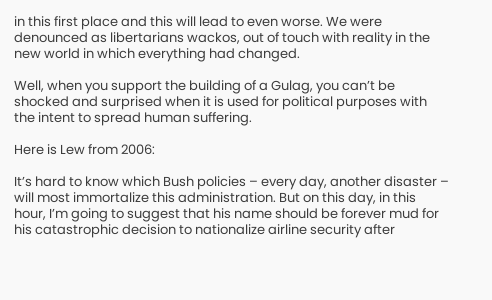in this first place and this will lead to even worse. We were denounced as libertarians wackos, out of touch with reality in the new world in which everything had changed.

Well, when you support the building of a Gulag, you can’t be shocked and surprised when it is used for political purposes with the intent to spread human suffering.

Here is Lew from 2006:

It’s hard to know which Bush policies – every day, another disaster – will most immortalize this administration. But on this day, in this hour, I’m going to suggest that his name should be forever mud for his catastrophic decision to nationalize airline security after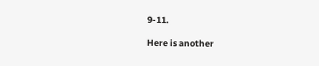9-11.

Here is another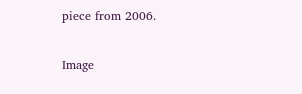piece from 2006.

Image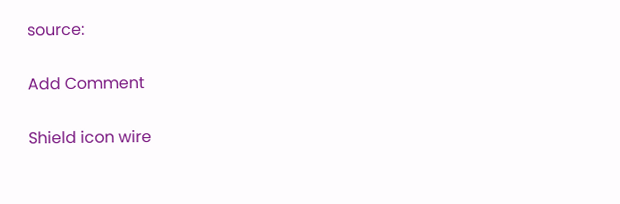source:

Add Comment

Shield icon wire